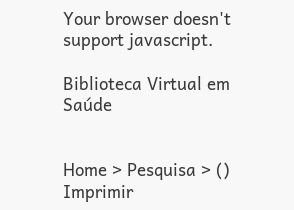Your browser doesn't support javascript.

Biblioteca Virtual em Saúde


Home > Pesquisa > ()
Imprimir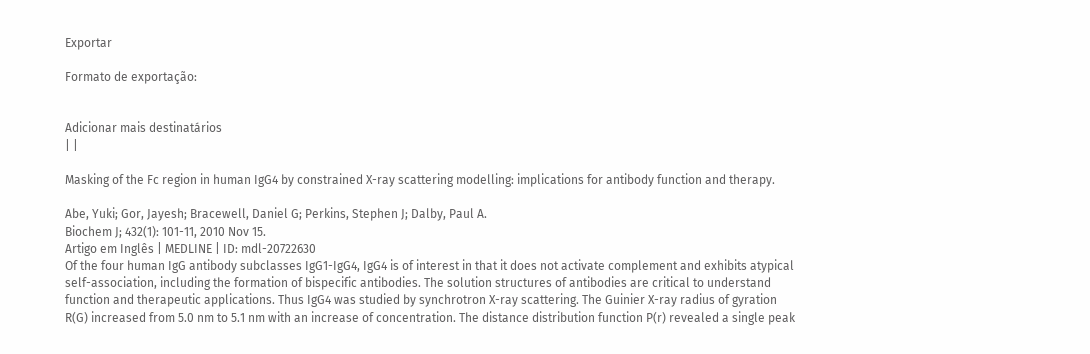Exportar

Formato de exportação:


Adicionar mais destinatários
| |

Masking of the Fc region in human IgG4 by constrained X-ray scattering modelling: implications for antibody function and therapy.

Abe, Yuki; Gor, Jayesh; Bracewell, Daniel G; Perkins, Stephen J; Dalby, Paul A.
Biochem J; 432(1): 101-11, 2010 Nov 15.
Artigo em Inglês | MEDLINE | ID: mdl-20722630
Of the four human IgG antibody subclasses IgG1-IgG4, IgG4 is of interest in that it does not activate complement and exhibits atypical self-association, including the formation of bispecific antibodies. The solution structures of antibodies are critical to understand function and therapeutic applications. Thus IgG4 was studied by synchrotron X-ray scattering. The Guinier X-ray radius of gyration R(G) increased from 5.0 nm to 5.1 nm with an increase of concentration. The distance distribution function P(r) revealed a single peak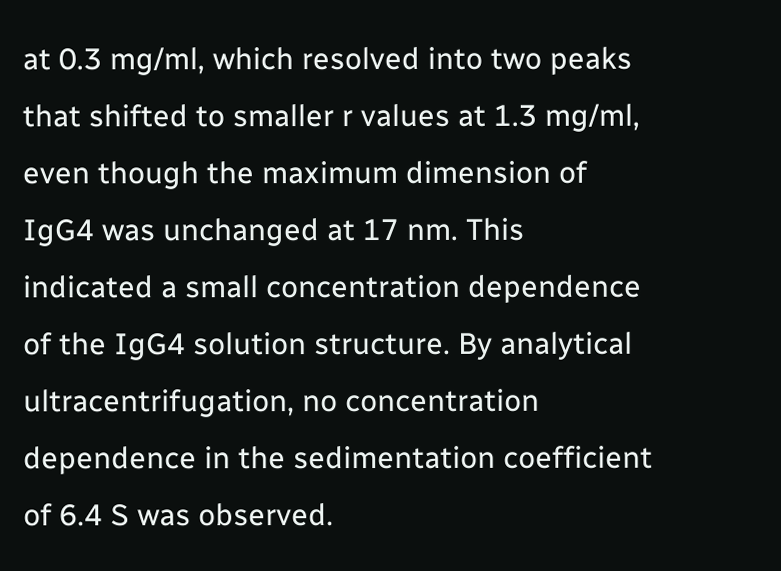at 0.3 mg/ml, which resolved into two peaks that shifted to smaller r values at 1.3 mg/ml, even though the maximum dimension of IgG4 was unchanged at 17 nm. This indicated a small concentration dependence of the IgG4 solution structure. By analytical ultracentrifugation, no concentration dependence in the sedimentation coefficient of 6.4 S was observed.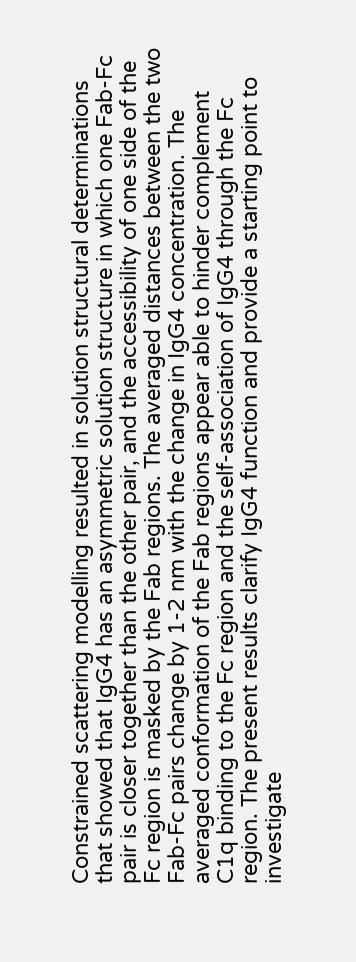Constrained scattering modelling resulted in solution structural determinations that showed that IgG4 has an asymmetric solution structure in which one Fab-Fc pair is closer together than the other pair, and the accessibility of one side of the Fc region is masked by the Fab regions. The averaged distances between the two Fab-Fc pairs change by 1-2 nm with the change in IgG4 concentration. The averaged conformation of the Fab regions appear able to hinder complement C1q binding to the Fc region and the self-association of IgG4 through the Fc region. The present results clarify IgG4 function and provide a starting point to investigate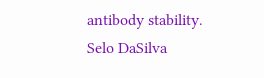antibody stability.
Selo DaSilva